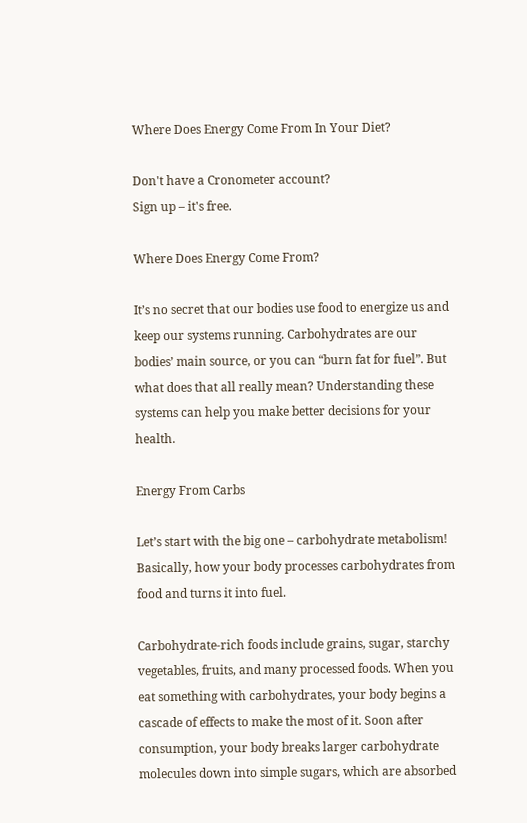Where Does Energy Come From In Your Diet?

Don't have a Cronometer account?
Sign up – it's free.

Where Does Energy Come From?

It’s no secret that our bodies use food to energize us and keep our systems running. Carbohydrates are our bodies’ main source, or you can “burn fat for fuel”. But what does that all really mean? Understanding these systems can help you make better decisions for your health.

Energy From Carbs

Let’s start with the big one – carbohydrate metabolism! Basically, how your body processes carbohydrates from food and turns it into fuel.

Carbohydrate-rich foods include grains, sugar, starchy vegetables, fruits, and many processed foods. When you eat something with carbohydrates, your body begins a cascade of effects to make the most of it. Soon after consumption, your body breaks larger carbohydrate molecules down into simple sugars, which are absorbed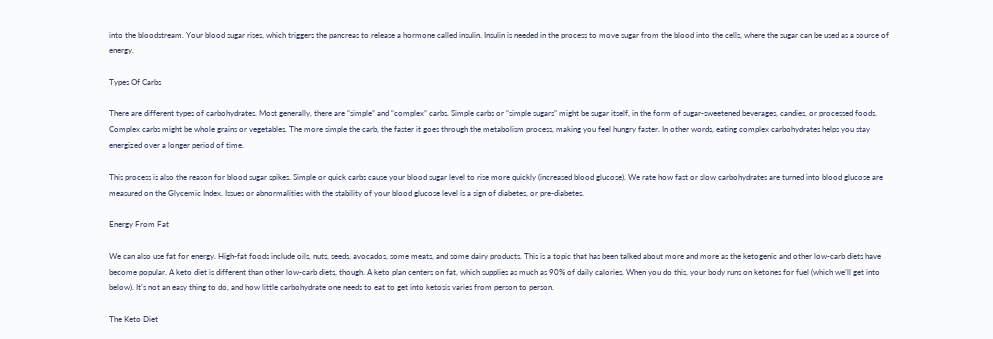into the bloodstream. Your blood sugar rises, which triggers the pancreas to release a hormone called insulin. Insulin is needed in the process to move sugar from the blood into the cells, where the sugar can be used as a source of energy.

Types Of Carbs

There are different types of carbohydrates. Most generally, there are “simple” and “complex” carbs. Simple carbs or “simple sugars” might be sugar itself, in the form of sugar-sweetened beverages, candies, or processed foods. Complex carbs might be whole grains or vegetables. The more simple the carb, the faster it goes through the metabolism process, making you feel hungry faster. In other words, eating complex carbohydrates helps you stay energized over a longer period of time.

This process is also the reason for blood sugar spikes. Simple or quick carbs cause your blood sugar level to rise more quickly (increased blood glucose). We rate how fast or slow carbohydrates are turned into blood glucose are measured on the Glycemic Index. Issues or abnormalities with the stability of your blood glucose level is a sign of diabetes, or pre-diabetes.

Energy From Fat

We can also use fat for energy. High-fat foods include oils, nuts, seeds, avocados, some meats, and some dairy products. This is a topic that has been talked about more and more as the ketogenic and other low-carb diets have become popular. A keto diet is different than other low-carb diets, though. A keto plan centers on fat, which supplies as much as 90% of daily calories. When you do this, your body runs on ketones for fuel (which we’ll get into below). It’s not an easy thing to do, and how little carbohydrate one needs to eat to get into ketosis varies from person to person.

The Keto Diet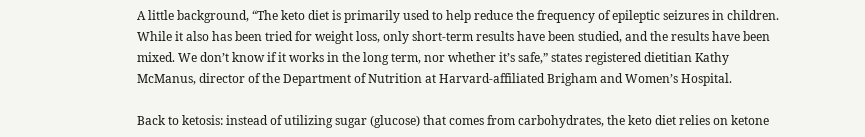A little background, “The keto diet is primarily used to help reduce the frequency of epileptic seizures in children. While it also has been tried for weight loss, only short-term results have been studied, and the results have been mixed. We don’t know if it works in the long term, nor whether it’s safe,” states registered dietitian Kathy McManus, director of the Department of Nutrition at Harvard-affiliated Brigham and Women’s Hospital.

Back to ketosis: instead of utilizing sugar (glucose) that comes from carbohydrates, the keto diet relies on ketone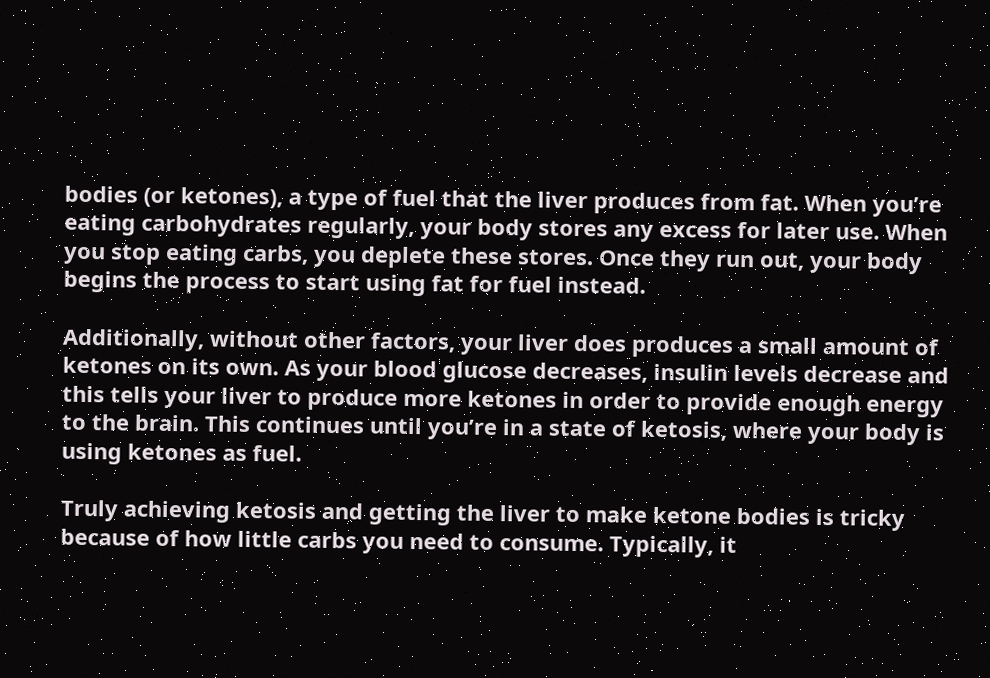bodies (or ketones), a type of fuel that the liver produces from fat. When you’re eating carbohydrates regularly, your body stores any excess for later use. When you stop eating carbs, you deplete these stores. Once they run out, your body begins the process to start using fat for fuel instead.

Additionally, without other factors, your liver does produces a small amount of ketones on its own. As your blood glucose decreases, insulin levels decrease and this tells your liver to produce more ketones in order to provide enough energy to the brain. This continues until you’re in a state of ketosis, where your body is using ketones as fuel.

Truly achieving ketosis and getting the liver to make ketone bodies is tricky because of how little carbs you need to consume. Typically, it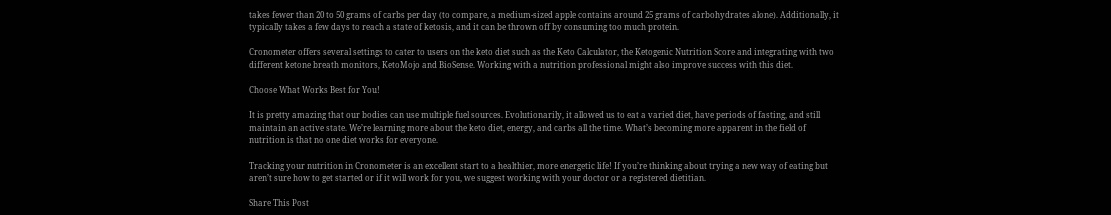takes fewer than 20 to 50 grams of carbs per day (to compare, a medium-sized apple contains around 25 grams of carbohydrates alone). Additionally, it typically takes a few days to reach a state of ketosis, and it can be thrown off by consuming too much protein.

Cronometer offers several settings to cater to users on the keto diet such as the Keto Calculator, the Ketogenic Nutrition Score and integrating with two different ketone breath monitors, KetoMojo and BioSense. Working with a nutrition professional might also improve success with this diet.

Choose What Works Best for You!

It is pretty amazing that our bodies can use multiple fuel sources. Evolutionarily, it allowed us to eat a varied diet, have periods of fasting, and still maintain an active state. We’re learning more about the keto diet, energy, and carbs all the time. What’s becoming more apparent in the field of nutrition is that no one diet works for everyone.

Tracking your nutrition in Cronometer is an excellent start to a healthier, more energetic life! If you’re thinking about trying a new way of eating but aren’t sure how to get started or if it will work for you, we suggest working with your doctor or a registered dietitian.

Share This Post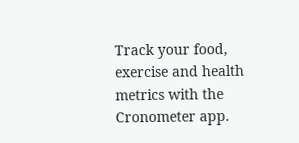Track your food, exercise and health metrics with the Cronometer app.